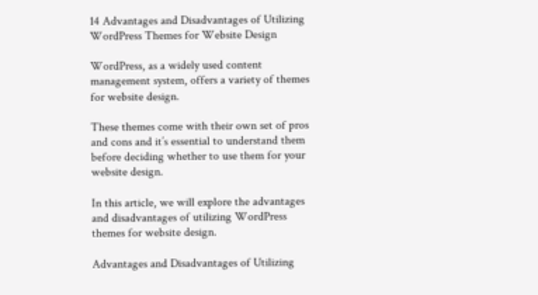14 Advantages and Disadvantages of Utilizing WordPress Themes for Website Design

WordPress, as a widely used content management system, offers a variety of themes for website design.

These themes come with their own set of pros and cons and it’s essential to understand them before deciding whether to use them for your website design.

In this article, we will explore the advantages and disadvantages of utilizing WordPress themes for website design.

Advantages and Disadvantages of Utilizing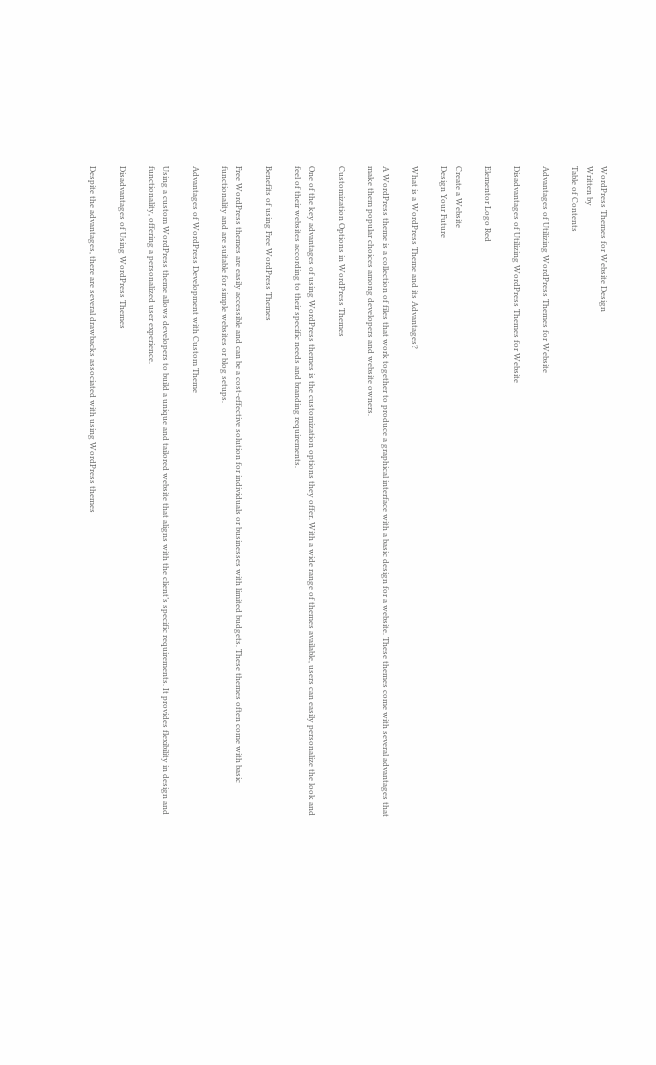WordPress Themes for Website Design
Written by
Table of Contents

Advantages of Utilizing WordPress Themes for Website

Disadvantages of Utilizing WordPress Themes for Website

Elementor Logo Red

Create a Website
Design Your Future

What is a WordPress Theme and its Advantages?

A WordPress theme is a collection of files that work together to produce a graphical interface with a basic design for a website. These themes come with several advantages that make them popular choices among developers and website owners.

Customization Options in WordPress Themes

One of the key advantages of using WordPress themes is the customization options they offer. With a wide range of themes available, users can easily personalize the look and feel of their websites according to their specific needs and branding requirements.

Benefits of using Free WordPress Themes

Free WordPress themes are easily accessible and can be a cost-effective solution for individuals or businesses with limited budgets. These themes often come with basic functionality and are suitable for simple websites or blog setups.

Advantages of WordPress Development with Custom Theme

Using a custom WordPress theme allows developers to build a unique and tailored website that aligns with the client’s specific requirements. It provides flexibility in design and functionality, offering a personalized user experience.

Disadvantages of Using WordPress Themes

Despite the advantages, there are several drawbacks associated with using WordPress themes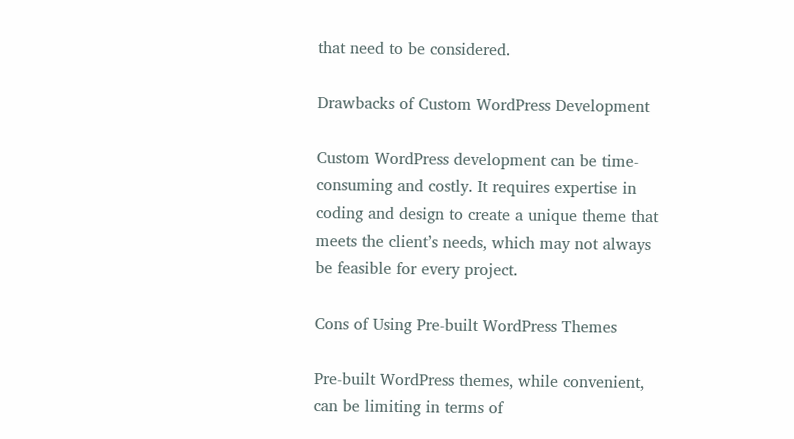that need to be considered.

Drawbacks of Custom WordPress Development

Custom WordPress development can be time-consuming and costly. It requires expertise in coding and design to create a unique theme that meets the client’s needs, which may not always be feasible for every project.

Cons of Using Pre-built WordPress Themes

Pre-built WordPress themes, while convenient, can be limiting in terms of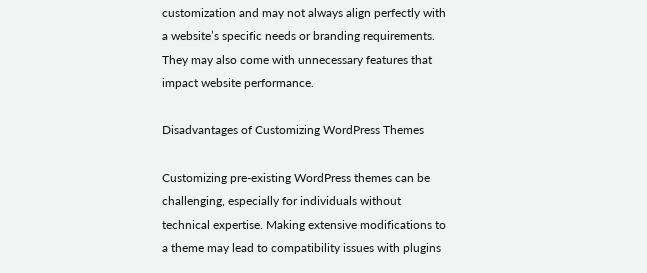customization and may not always align perfectly with a website’s specific needs or branding requirements. They may also come with unnecessary features that impact website performance.

Disadvantages of Customizing WordPress Themes

Customizing pre-existing WordPress themes can be challenging, especially for individuals without technical expertise. Making extensive modifications to a theme may lead to compatibility issues with plugins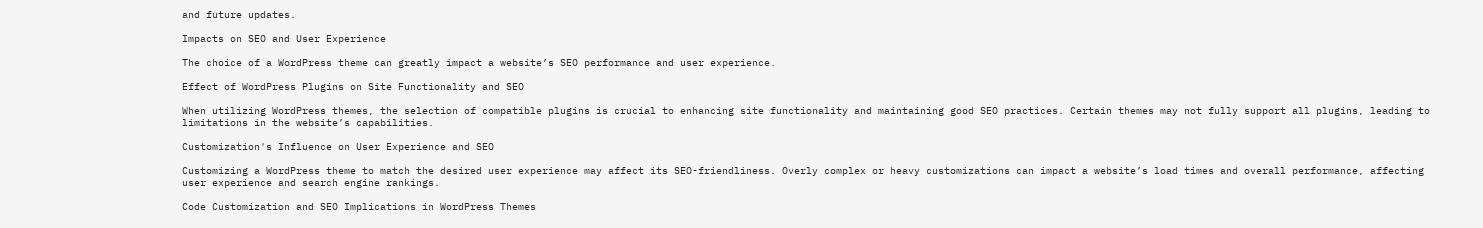and future updates.

Impacts on SEO and User Experience

The choice of a WordPress theme can greatly impact a website’s SEO performance and user experience.

Effect of WordPress Plugins on Site Functionality and SEO

When utilizing WordPress themes, the selection of compatible plugins is crucial to enhancing site functionality and maintaining good SEO practices. Certain themes may not fully support all plugins, leading to limitations in the website’s capabilities.

Customization's Influence on User Experience and SEO

Customizing a WordPress theme to match the desired user experience may affect its SEO-friendliness. Overly complex or heavy customizations can impact a website’s load times and overall performance, affecting user experience and search engine rankings.

Code Customization and SEO Implications in WordPress Themes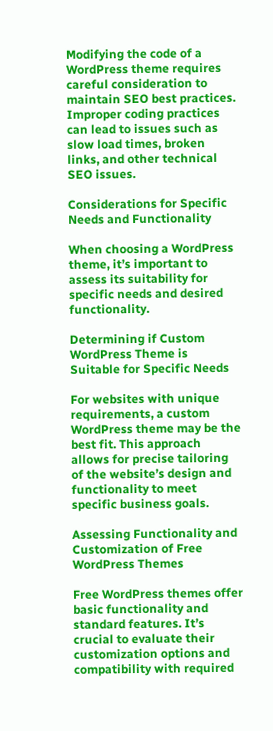Modifying the code of a WordPress theme requires careful consideration to maintain SEO best practices. Improper coding practices can lead to issues such as slow load times, broken links, and other technical SEO issues.

Considerations for Specific Needs and Functionality

When choosing a WordPress theme, it’s important to assess its suitability for specific needs and desired functionality.

Determining if Custom WordPress Theme is Suitable for Specific Needs

For websites with unique requirements, a custom WordPress theme may be the best fit. This approach allows for precise tailoring of the website’s design and functionality to meet specific business goals.

Assessing Functionality and Customization of Free WordPress Themes

Free WordPress themes offer basic functionality and standard features. It’s crucial to evaluate their customization options and compatibility with required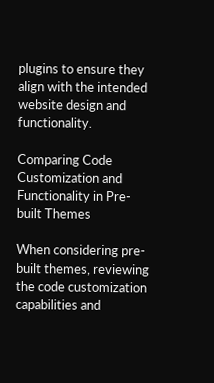plugins to ensure they align with the intended website design and functionality.

Comparing Code Customization and Functionality in Pre-built Themes

When considering pre-built themes, reviewing the code customization capabilities and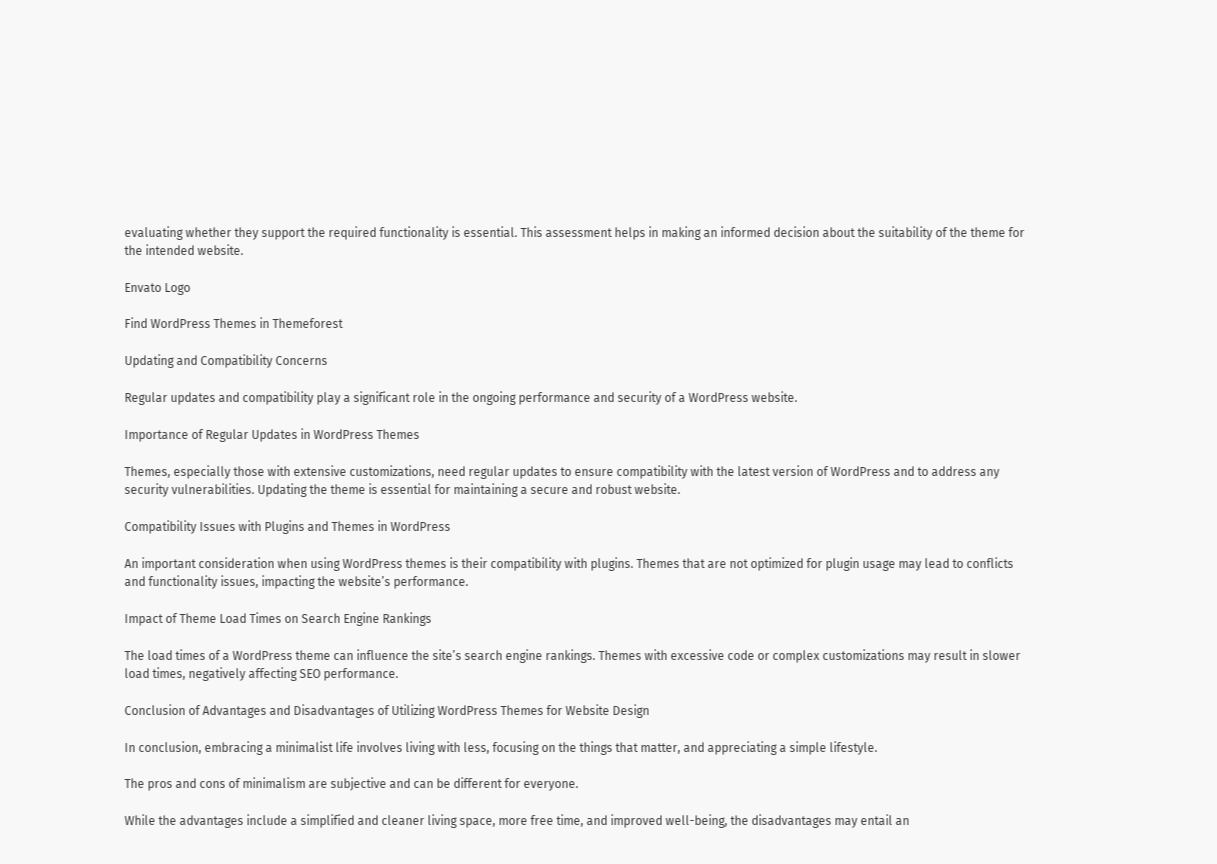evaluating whether they support the required functionality is essential. This assessment helps in making an informed decision about the suitability of the theme for the intended website.

Envato Logo

Find WordPress Themes in Themeforest

Updating and Compatibility Concerns

Regular updates and compatibility play a significant role in the ongoing performance and security of a WordPress website.

Importance of Regular Updates in WordPress Themes

Themes, especially those with extensive customizations, need regular updates to ensure compatibility with the latest version of WordPress and to address any security vulnerabilities. Updating the theme is essential for maintaining a secure and robust website.

Compatibility Issues with Plugins and Themes in WordPress

An important consideration when using WordPress themes is their compatibility with plugins. Themes that are not optimized for plugin usage may lead to conflicts and functionality issues, impacting the website’s performance.

Impact of Theme Load Times on Search Engine Rankings

The load times of a WordPress theme can influence the site’s search engine rankings. Themes with excessive code or complex customizations may result in slower load times, negatively affecting SEO performance.

Conclusion of Advantages and Disadvantages of Utilizing WordPress Themes for Website Design

In conclusion, embracing a minimalist life involves living with less, focusing on the things that matter, and appreciating a simple lifestyle.

The pros and cons of minimalism are subjective and can be different for everyone.

While the advantages include a simplified and cleaner living space, more free time, and improved well-being, the disadvantages may entail an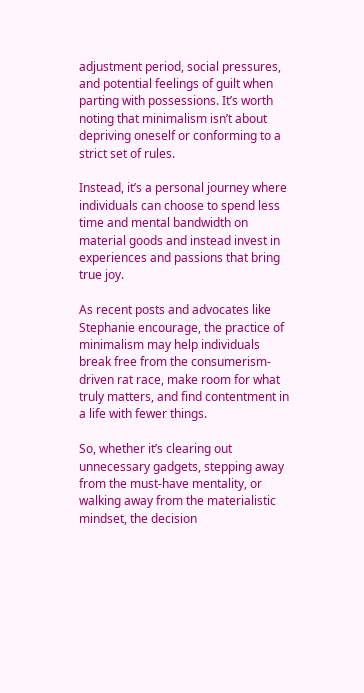adjustment period, social pressures, and potential feelings of guilt when parting with possessions. It’s worth noting that minimalism isn’t about depriving oneself or conforming to a strict set of rules.

Instead, it’s a personal journey where individuals can choose to spend less time and mental bandwidth on material goods and instead invest in experiences and passions that bring true joy.

As recent posts and advocates like Stephanie encourage, the practice of minimalism may help individuals break free from the consumerism-driven rat race, make room for what truly matters, and find contentment in a life with fewer things.

So, whether it’s clearing out unnecessary gadgets, stepping away from the must-have mentality, or walking away from the materialistic mindset, the decision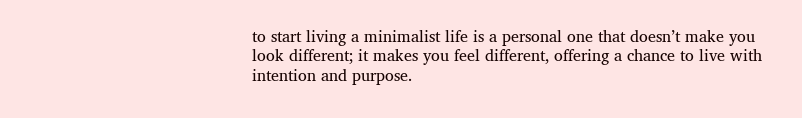to start living a minimalist life is a personal one that doesn’t make you look different; it makes you feel different, offering a chance to live with intention and purpose.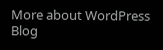More about WordPress Blog